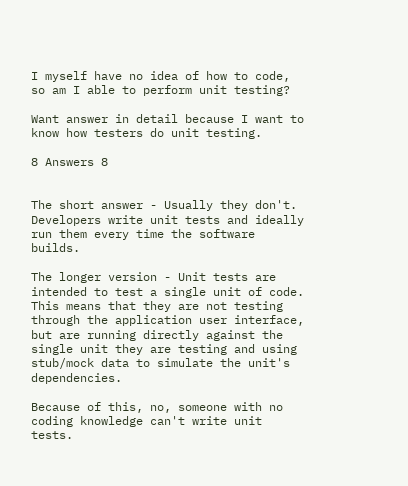I myself have no idea of how to code, so am I able to perform unit testing?

Want answer in detail because I want to know how testers do unit testing.

8 Answers 8


The short answer - Usually they don't. Developers write unit tests and ideally run them every time the software builds.

The longer version - Unit tests are intended to test a single unit of code. This means that they are not testing through the application user interface, but are running directly against the single unit they are testing and using stub/mock data to simulate the unit's dependencies.

Because of this, no, someone with no coding knowledge can't write unit tests.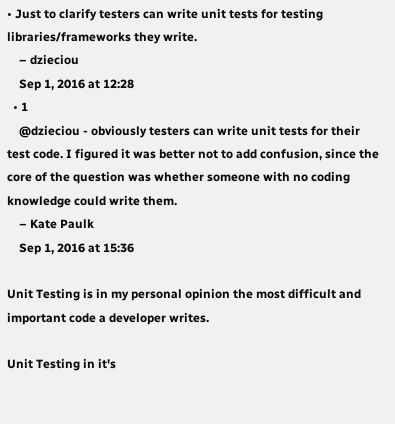• Just to clarify testers can write unit tests for testing libraries/frameworks they write.
    – dzieciou
    Sep 1, 2016 at 12:28
  • 1
    @dzieciou - obviously testers can write unit tests for their test code. I figured it was better not to add confusion, since the core of the question was whether someone with no coding knowledge could write them.
    – Kate Paulk
    Sep 1, 2016 at 15:36

Unit Testing is in my personal opinion the most difficult and important code a developer writes.

Unit Testing in it's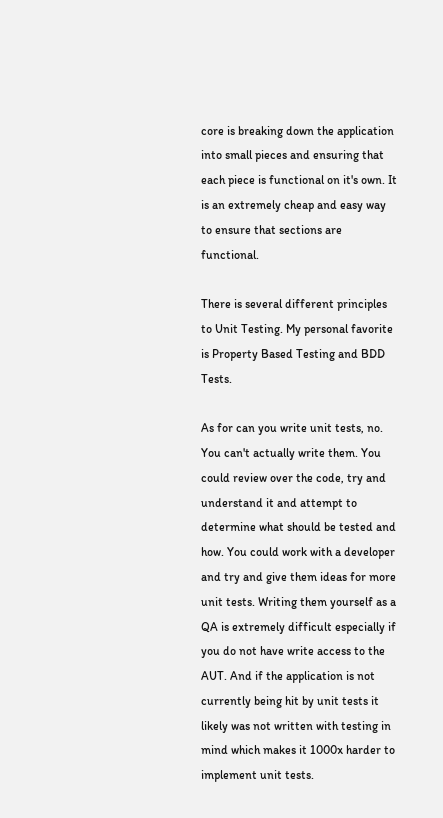core is breaking down the application into small pieces and ensuring that each piece is functional on it's own. It is an extremely cheap and easy way to ensure that sections are functional.

There is several different principles to Unit Testing. My personal favorite is Property Based Testing and BDD Tests.

As for can you write unit tests, no. You can't actually write them. You could review over the code, try and understand it and attempt to determine what should be tested and how. You could work with a developer and try and give them ideas for more unit tests. Writing them yourself as a QA is extremely difficult especially if you do not have write access to the AUT. And if the application is not currently being hit by unit tests it likely was not written with testing in mind which makes it 1000x harder to implement unit tests.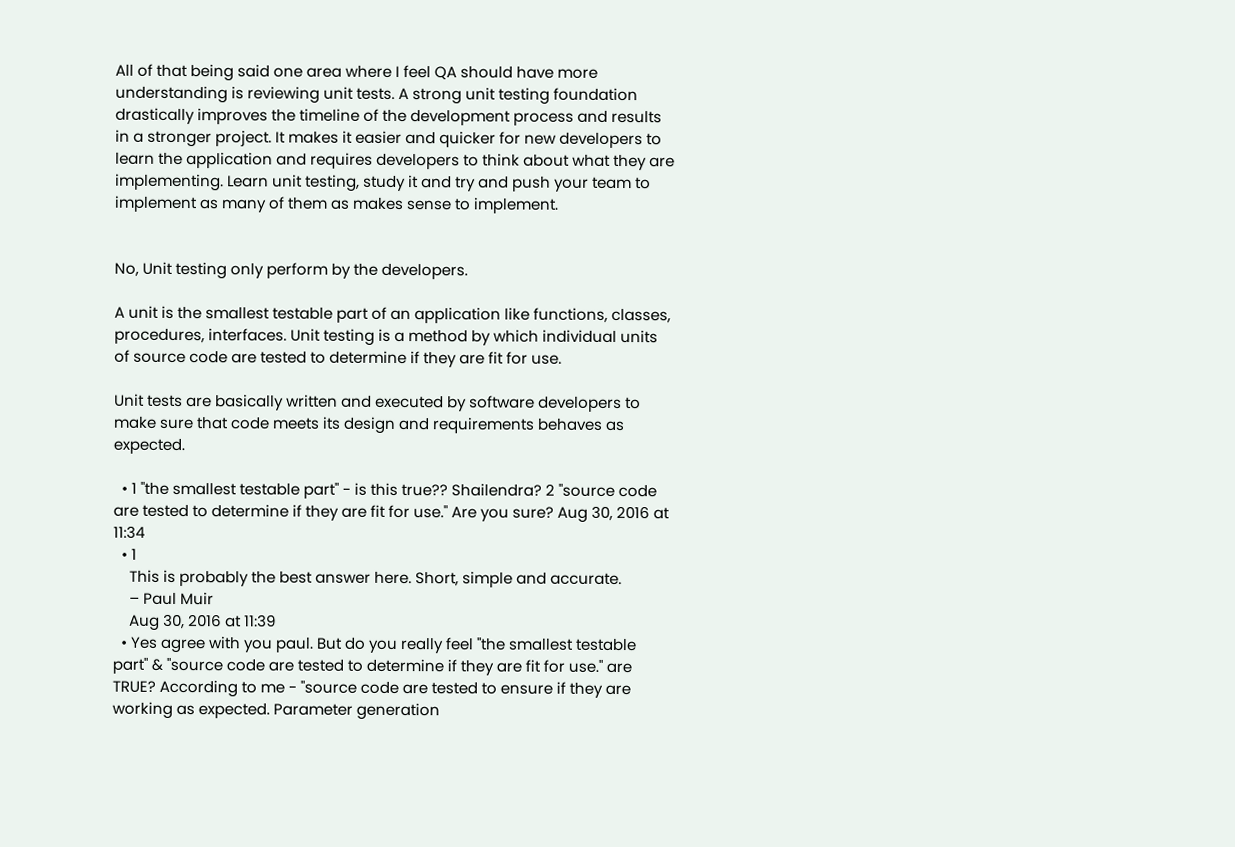All of that being said one area where I feel QA should have more understanding is reviewing unit tests. A strong unit testing foundation drastically improves the timeline of the development process and results in a stronger project. It makes it easier and quicker for new developers to learn the application and requires developers to think about what they are implementing. Learn unit testing, study it and try and push your team to implement as many of them as makes sense to implement.


No, Unit testing only perform by the developers.

A unit is the smallest testable part of an application like functions, classes, procedures, interfaces. Unit testing is a method by which individual units of source code are tested to determine if they are fit for use.

Unit tests are basically written and executed by software developers to make sure that code meets its design and requirements behaves as expected.

  • 1 "the smallest testable part" - is this true?? Shailendra? 2 "source code are tested to determine if they are fit for use." Are you sure? Aug 30, 2016 at 11:34
  • 1
    This is probably the best answer here. Short, simple and accurate.
    – Paul Muir
    Aug 30, 2016 at 11:39
  • Yes agree with you paul. But do you really feel "the smallest testable part" & "source code are tested to determine if they are fit for use." are TRUE? According to me - "source code are tested to ensure if they are working as expected. Parameter generation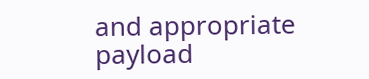and appropriate payload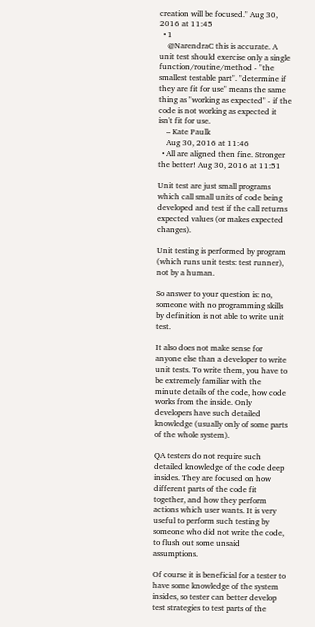creation will be focused." Aug 30, 2016 at 11:45
  • 1
    @NarendraC this is accurate. A unit test should exercise only a single function/routine/method - "the smallest testable part". "determine if they are fit for use" means the same thing as "working as expected" - if the code is not working as expected it isn't fit for use.
    – Kate Paulk
    Aug 30, 2016 at 11:46
  • All are aligned then fine. Stronger the better! Aug 30, 2016 at 11:51

Unit test are just small programs which call small units of code being developed and test if the call returns expected values (or makes expected changes).

Unit testing is performed by program (which runs unit tests: test runner), not by a human.

So answer to your question is: no, someone with no programming skills by definition is not able to write unit test.

It also does not make sense for anyone else than a developer to write unit tests. To write them, you have to be extremely familiar with the minute details of the code, how code works from the inside. Only developers have such detailed knowledge (usually only of some parts of the whole system).

QA testers do not require such detailed knowledge of the code deep insides. They are focused on how different parts of the code fit together, and how they perform actions which user wants. It is very useful to perform such testing by someone who did not write the code, to flush out some unsaid assumptions.

Of course it is beneficial for a tester to have some knowledge of the system insides, so tester can better develop test strategies to test parts of the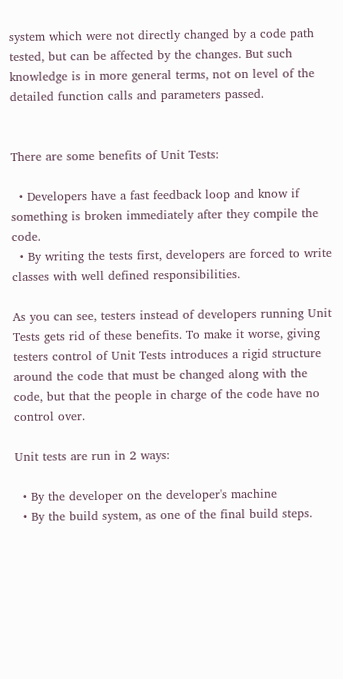system which were not directly changed by a code path tested, but can be affected by the changes. But such knowledge is in more general terms, not on level of the detailed function calls and parameters passed.


There are some benefits of Unit Tests:

  • Developers have a fast feedback loop and know if something is broken immediately after they compile the code.
  • By writing the tests first, developers are forced to write classes with well defined responsibilities.

As you can see, testers instead of developers running Unit Tests gets rid of these benefits. To make it worse, giving testers control of Unit Tests introduces a rigid structure around the code that must be changed along with the code, but that the people in charge of the code have no control over.

Unit tests are run in 2 ways:

  • By the developer on the developer's machine
  • By the build system, as one of the final build steps.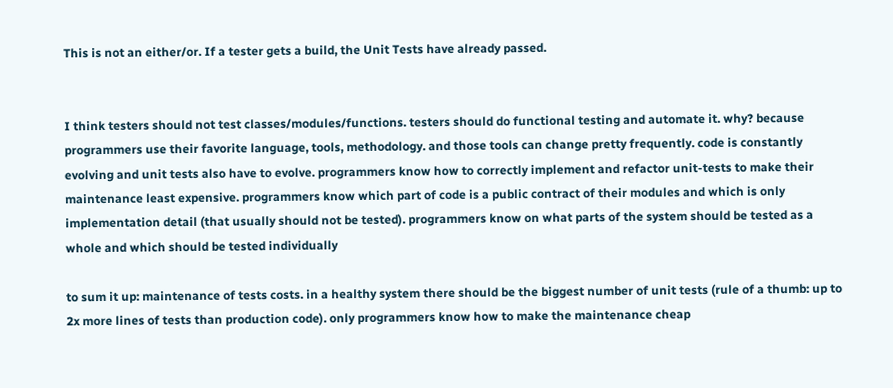This is not an either/or. If a tester gets a build, the Unit Tests have already passed.


I think testers should not test classes/modules/functions. testers should do functional testing and automate it. why? because programmers use their favorite language, tools, methodology. and those tools can change pretty frequently. code is constantly evolving and unit tests also have to evolve. programmers know how to correctly implement and refactor unit-tests to make their maintenance least expensive. programmers know which part of code is a public contract of their modules and which is only implementation detail (that usually should not be tested). programmers know on what parts of the system should be tested as a whole and which should be tested individually

to sum it up: maintenance of tests costs. in a healthy system there should be the biggest number of unit tests (rule of a thumb: up to 2x more lines of tests than production code). only programmers know how to make the maintenance cheap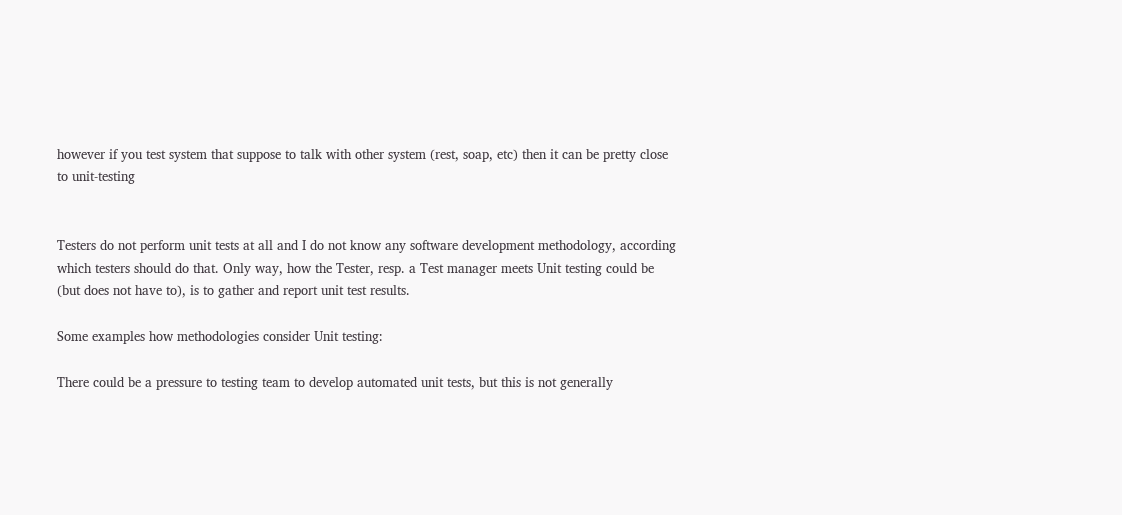however if you test system that suppose to talk with other system (rest, soap, etc) then it can be pretty close to unit-testing


Testers do not perform unit tests at all and I do not know any software development methodology, according which testers should do that. Only way, how the Tester, resp. a Test manager meets Unit testing could be (but does not have to), is to gather and report unit test results.

Some examples how methodologies consider Unit testing:

There could be a pressure to testing team to develop automated unit tests, but this is not generally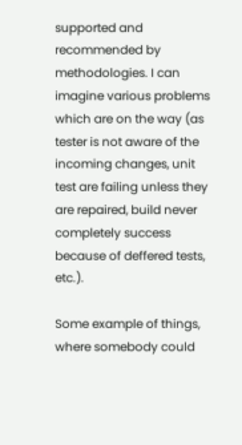supported and recommended by methodologies. I can imagine various problems which are on the way (as tester is not aware of the incoming changes, unit test are failing unless they are repaired, build never completely success because of deffered tests, etc.).

Some example of things, where somebody could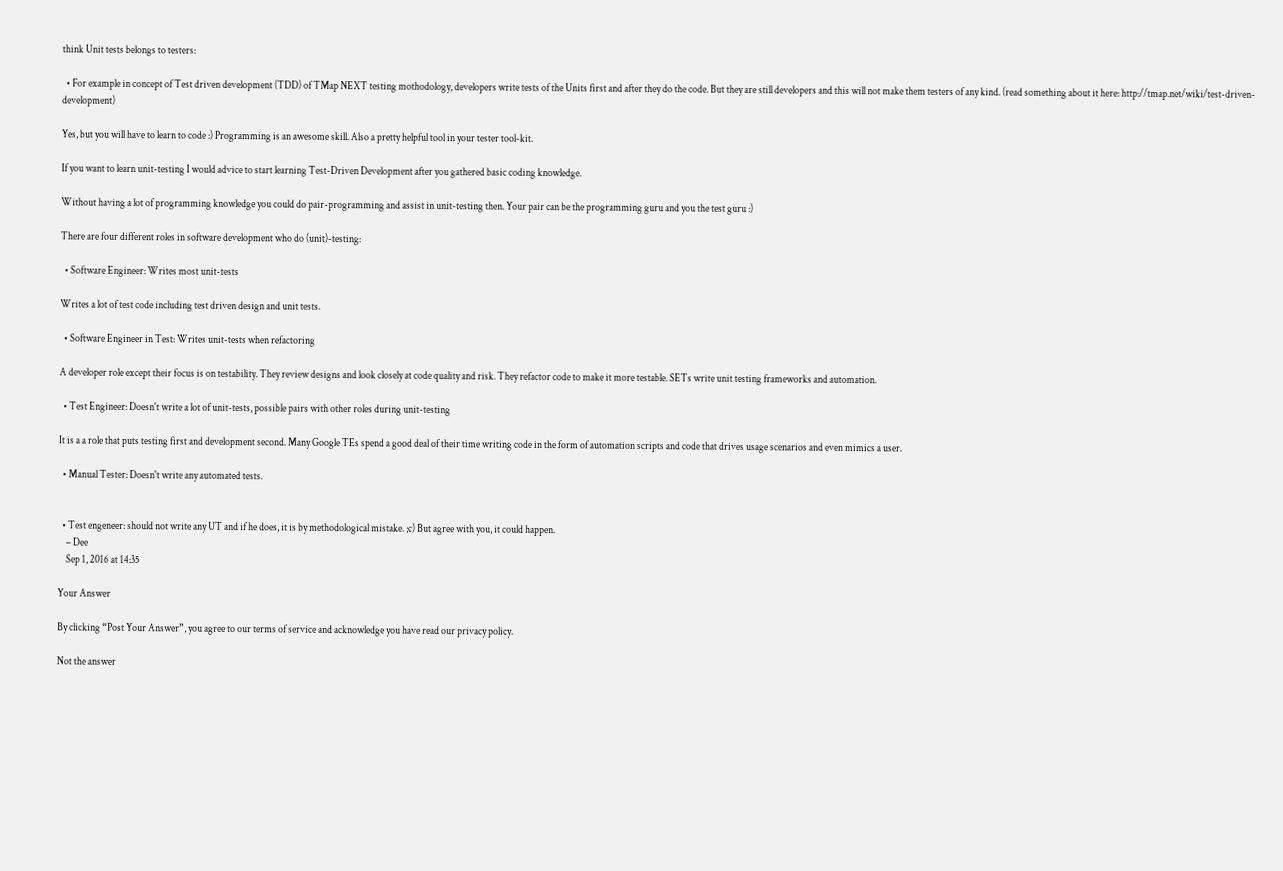think Unit tests belongs to testers:

  • For example in concept of Test driven development (TDD) of TMap NEXT testing mothodology, developers write tests of the Units first and after they do the code. But they are still developers and this will not make them testers of any kind. (read something about it here: http://tmap.net/wiki/test-driven-development)

Yes, but you will have to learn to code :) Programming is an awesome skill. Also a pretty helpful tool in your tester tool-kit.

If you want to learn unit-testing I would advice to start learning Test-Driven Development after you gathered basic coding knowledge.

Without having a lot of programming knowledge you could do pair-programming and assist in unit-testing then. Your pair can be the programming guru and you the test guru :)

There are four different roles in software development who do (unit)-testing:

  • Software Engineer: Writes most unit-tests

Writes a lot of test code including test driven design and unit tests.

  • Software Engineer in Test: Writes unit-tests when refactoring

A developer role except their focus is on testability. They review designs and look closely at code quality and risk. They refactor code to make it more testable. SETs write unit testing frameworks and automation.

  • Test Engineer: Doesn't write a lot of unit-tests, possible pairs with other roles during unit-testing

It is a a role that puts testing first and development second. Many Google TEs spend a good deal of their time writing code in the form of automation scripts and code that drives usage scenarios and even mimics a user.

  • Manual Tester: Doesn't write any automated tests.


  • Test engeneer: should not write any UT and if he does, it is by methodological mistake. ;c) But agree with you, it could happen.
    – Dee
    Sep 1, 2016 at 14:35

Your Answer

By clicking “Post Your Answer”, you agree to our terms of service and acknowledge you have read our privacy policy.

Not the answer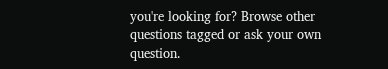you're looking for? Browse other questions tagged or ask your own question.